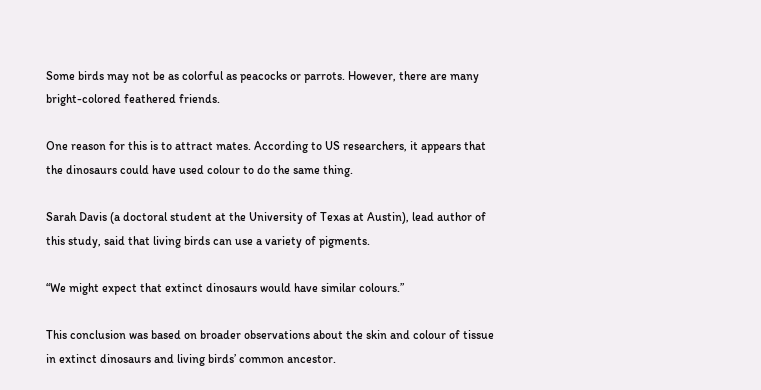Some birds may not be as colorful as peacocks or parrots. However, there are many bright-colored feathered friends.

One reason for this is to attract mates. According to US researchers, it appears that the dinosaurs could have used colour to do the same thing.

Sarah Davis (a doctoral student at the University of Texas at Austin), lead author of this study, said that living birds can use a variety of pigments.

“We might expect that extinct dinosaurs would have similar colours.”

This conclusion was based on broader observations about the skin and colour of tissue in extinct dinosaurs and living birds’ common ancestor.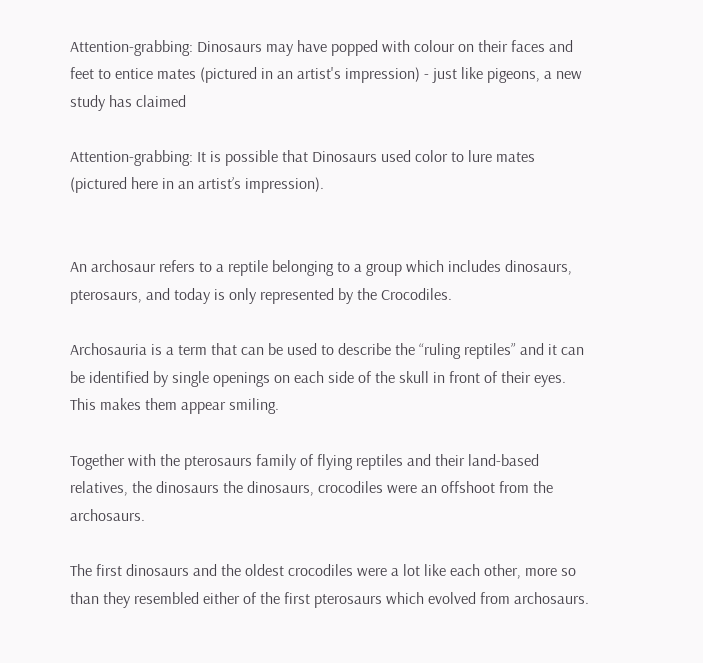Attention-grabbing: Dinosaurs may have popped with colour on their faces and feet to entice mates (pictured in an artist's impression) - just like pigeons, a new study has claimed

Attention-grabbing: It is possible that Dinosaurs used color to lure mates (pictured here in an artist’s impression).


An archosaur refers to a reptile belonging to a group which includes dinosaurs, pterosaurs, and today is only represented by the Crocodiles.

Archosauria is a term that can be used to describe the “ruling reptiles” and it can be identified by single openings on each side of the skull in front of their eyes. This makes them appear smiling.

Together with the pterosaurs family of flying reptiles and their land-based relatives, the dinosaurs the dinosaurs, crocodiles were an offshoot from the archosaurs.

The first dinosaurs and the oldest crocodiles were a lot like each other, more so than they resembled either of the first pterosaurs which evolved from archosaurs.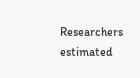Researchers estimated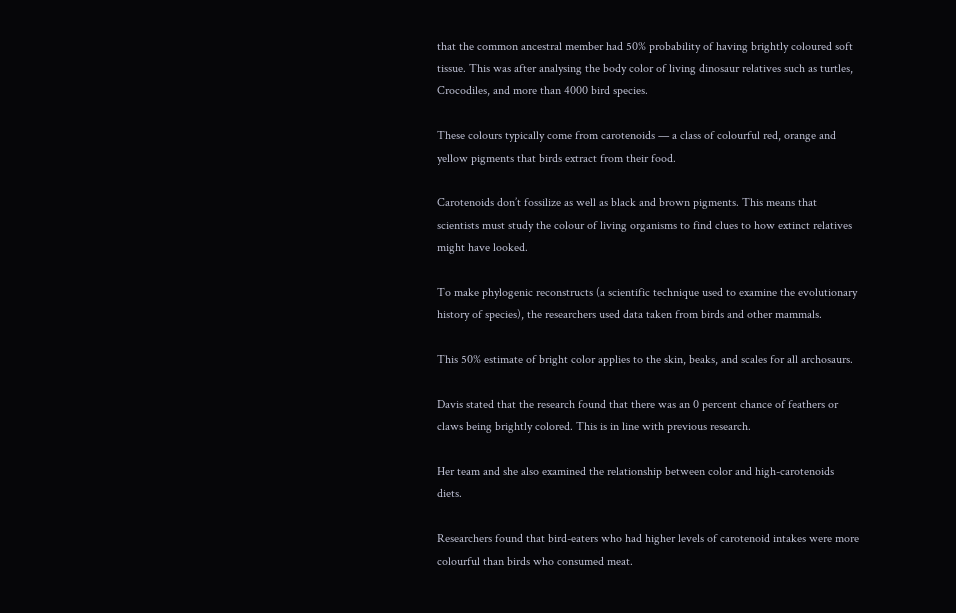that the common ancestral member had 50% probability of having brightly coloured soft tissue. This was after analysing the body color of living dinosaur relatives such as turtles, Crocodiles, and more than 4000 bird species.

These colours typically come from carotenoids — a class of colourful red, orange and yellow pigments that birds extract from their food.

Carotenoids don’t fossilize as well as black and brown pigments. This means that scientists must study the colour of living organisms to find clues to how extinct relatives might have looked.

To make phylogenic reconstructs (a scientific technique used to examine the evolutionary history of species), the researchers used data taken from birds and other mammals.

This 50% estimate of bright color applies to the skin, beaks, and scales for all archosaurs.

Davis stated that the research found that there was an 0 percent chance of feathers or claws being brightly colored. This is in line with previous research.

Her team and she also examined the relationship between color and high-carotenoids diets.

Researchers found that bird-eaters who had higher levels of carotenoid intakes were more colourful than birds who consumed meat.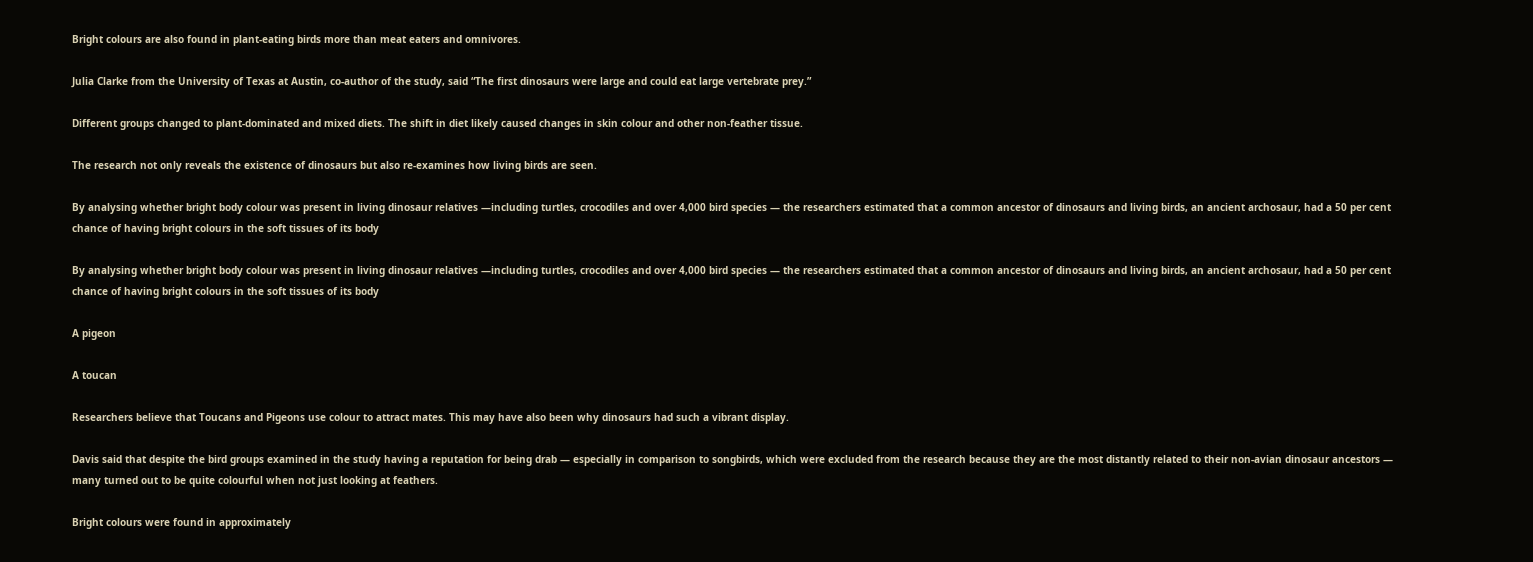Bright colours are also found in plant-eating birds more than meat eaters and omnivores.

Julia Clarke from the University of Texas at Austin, co-author of the study, said “The first dinosaurs were large and could eat large vertebrate prey.”

Different groups changed to plant-dominated and mixed diets. The shift in diet likely caused changes in skin colour and other non-feather tissue.

The research not only reveals the existence of dinosaurs but also re-examines how living birds are seen.

By analysing whether bright body colour was present in living dinosaur relatives —including turtles, crocodiles and over 4,000 bird species — the researchers estimated that a common ancestor of dinosaurs and living birds, an ancient archosaur, had a 50 per cent chance of having bright colours in the soft tissues of its body

By analysing whether bright body colour was present in living dinosaur relatives —including turtles, crocodiles and over 4,000 bird species — the researchers estimated that a common ancestor of dinosaurs and living birds, an ancient archosaur, had a 50 per cent chance of having bright colours in the soft tissues of its body

A pigeon

A toucan

Researchers believe that Toucans and Pigeons use colour to attract mates. This may have also been why dinosaurs had such a vibrant display.

Davis said that despite the bird groups examined in the study having a reputation for being drab — especially in comparison to songbirds, which were excluded from the research because they are the most distantly related to their non-avian dinosaur ancestors — many turned out to be quite colourful when not just looking at feathers.

Bright colours were found in approximately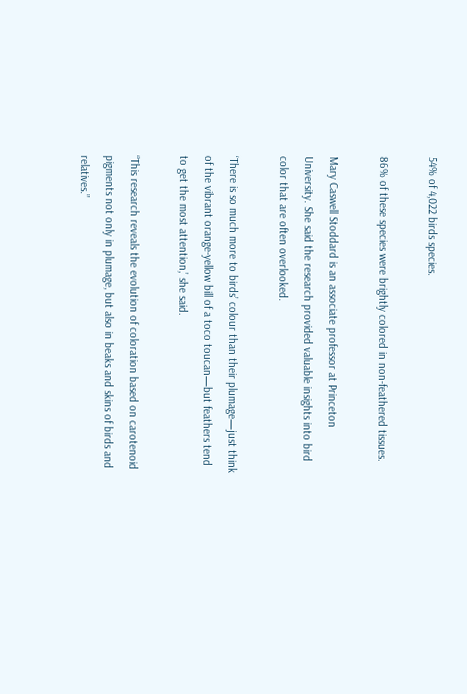54% of 4,022 birds species.

86% of these species were brightly colored in non-feathered tissues.

Mary Caswell Stoddard is an associate professor at Princeton University. She said the research provided valuable insights into bird color that are often overlooked.

‘There is so much more to birds’ colour than their plumage—just think of the vibrant orange-yellow bill of a toco toucan—but feathers tend to get the most attention,’ she said.

“This research reveals the evolution of coloration based on carotenoid pigments not only in plumage, but also in beaks and skins of birds and relatives.”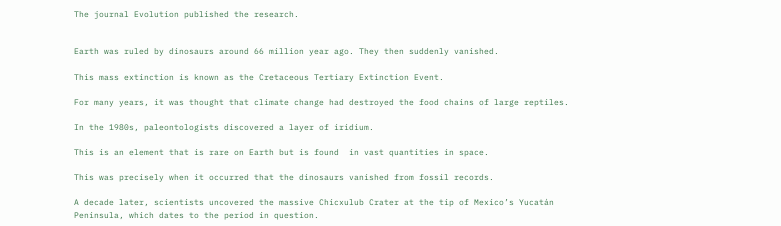The journal Evolution published the research.


Earth was ruled by dinosaurs around 66 million year ago. They then suddenly vanished.

This mass extinction is known as the Cretaceous Tertiary Extinction Event.

For many years, it was thought that climate change had destroyed the food chains of large reptiles.

In the 1980s, paleontologists discovered a layer of iridium.

This is an element that is rare on Earth but is found  in vast quantities in space.

This was precisely when it occurred that the dinosaurs vanished from fossil records.

A decade later, scientists uncovered the massive Chicxulub Crater at the tip of Mexico’s Yucatán Peninsula, which dates to the period in question.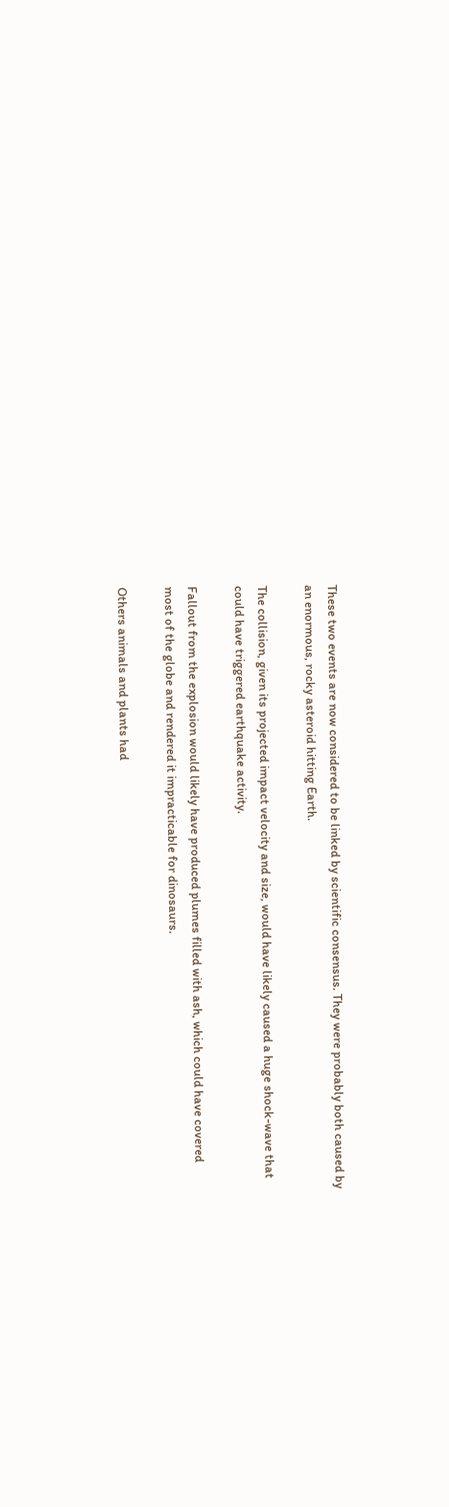These two events are now considered to be linked by scientific consensus. They were probably both caused by an enormous, rocky asteroid hitting Earth.

The collision, given its projected impact velocity and size, would have likely caused a huge shock-wave that could have triggered earthquake activity.

Fallout from the explosion would likely have produced plumes filled with ash, which could have covered most of the globe and rendered it impracticable for dinosaurs.

Others animals and plants had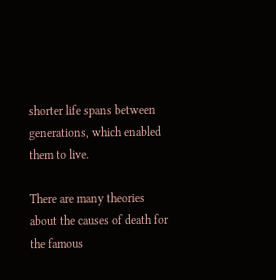shorter life spans between generations, which enabled them to live.

There are many theories about the causes of death for the famous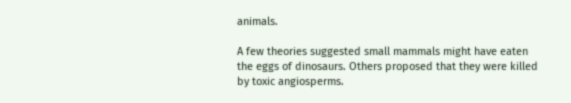animals.

A few theories suggested small mammals might have eaten the eggs of dinosaurs. Others proposed that they were killed by toxic angiosperms.